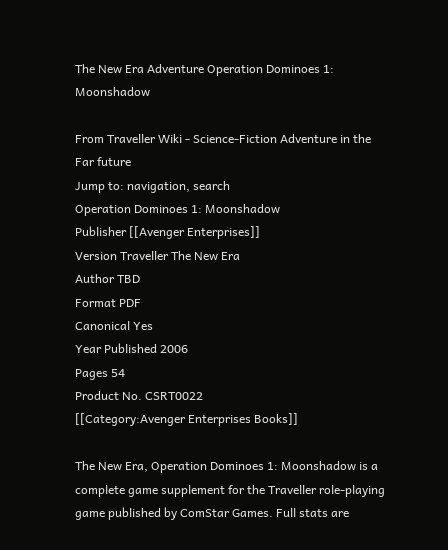The New Era Adventure Operation Dominoes 1: Moonshadow

From Traveller Wiki - Science-Fiction Adventure in the Far future
Jump to: navigation, search
Operation Dominoes 1: Moonshadow
Publisher [[Avenger Enterprises]]
Version Traveller The New Era
Author TBD
Format PDF
Canonical Yes
Year Published 2006
Pages 54
Product No. CSRT0022
[[Category:Avenger Enterprises Books]]

The New Era, Operation Dominoes 1: Moonshadow is a complete game supplement for the Traveller role-playing game published by ComStar Games. Full stats are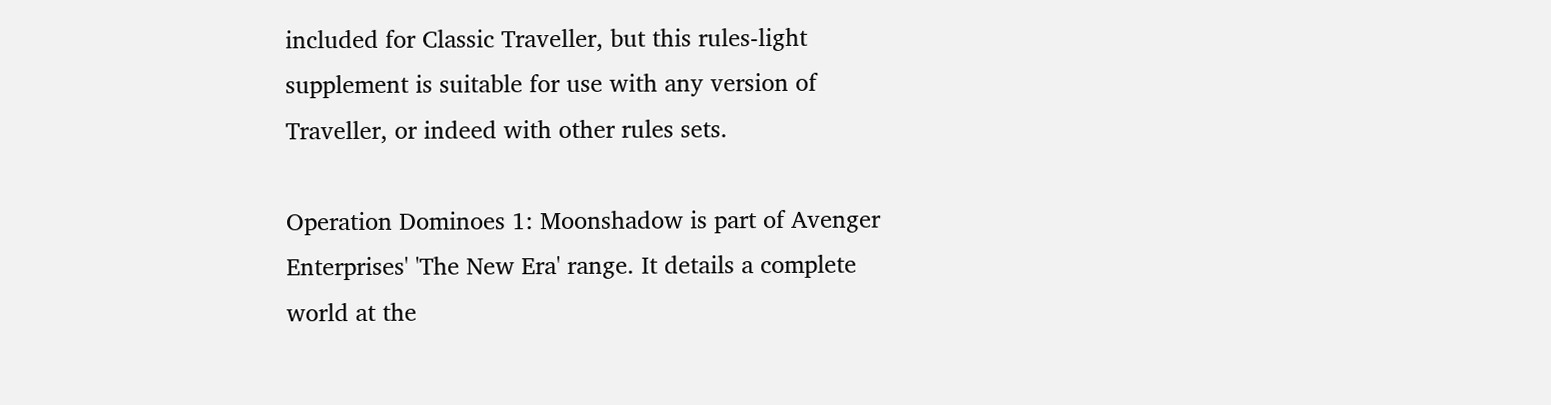included for Classic Traveller, but this rules-light supplement is suitable for use with any version of Traveller, or indeed with other rules sets.

Operation Dominoes 1: Moonshadow is part of Avenger Enterprises' 'The New Era' range. It details a complete world at the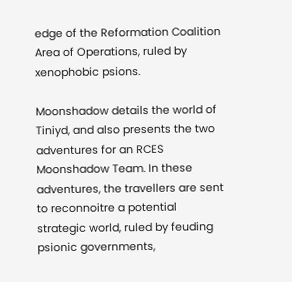edge of the Reformation Coalition Area of Operations, ruled by xenophobic psions.

Moonshadow details the world of Tiniyd, and also presents the two adventures for an RCES Moonshadow Team. In these adventures, the travellers are sent to reconnoitre a potential strategic world, ruled by feuding psionic governments,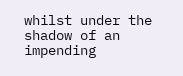whilst under the shadow of an impending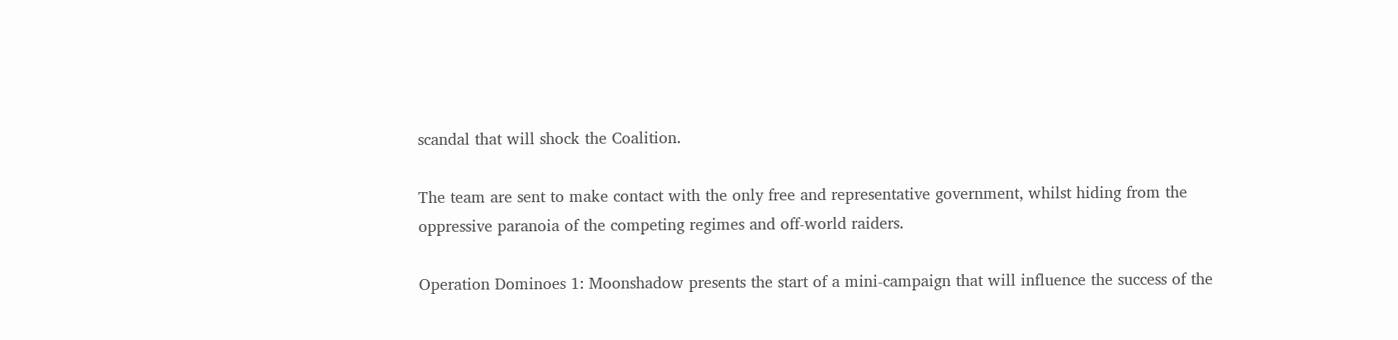scandal that will shock the Coalition.

The team are sent to make contact with the only free and representative government, whilst hiding from the oppressive paranoia of the competing regimes and off-world raiders.

Operation Dominoes 1: Moonshadow presents the start of a mini-campaign that will influence the success of the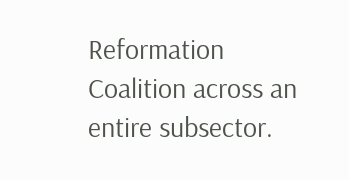Reformation Coalition across an entire subsector.